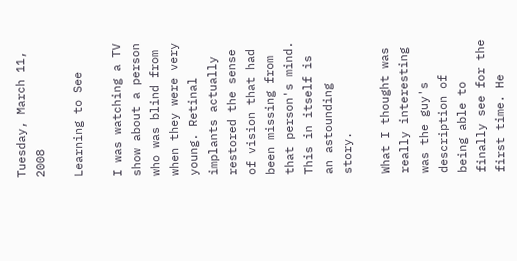Tuesday, March 11, 2008

Learning to See

I was watching a TV show about a person who was blind from when they were very young. Retinal implants actually restored the sense of vision that had been missing from that person's mind. This in itself is an astounding story.

What I thought was really interesting was the guy's description of being able to finally see for the first time. He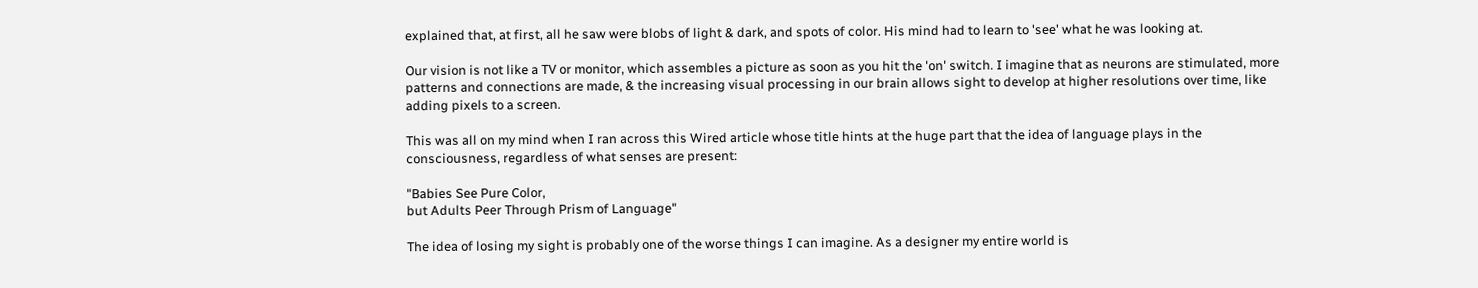explained that, at first, all he saw were blobs of light & dark, and spots of color. His mind had to learn to 'see' what he was looking at.

Our vision is not like a TV or monitor, which assembles a picture as soon as you hit the 'on' switch. I imagine that as neurons are stimulated, more patterns and connections are made, & the increasing visual processing in our brain allows sight to develop at higher resolutions over time, like adding pixels to a screen.

This was all on my mind when I ran across this Wired article whose title hints at the huge part that the idea of language plays in the consciousness, regardless of what senses are present:

"Babies See Pure Color,
but Adults Peer Through Prism of Language"

The idea of losing my sight is probably one of the worse things I can imagine. As a designer my entire world is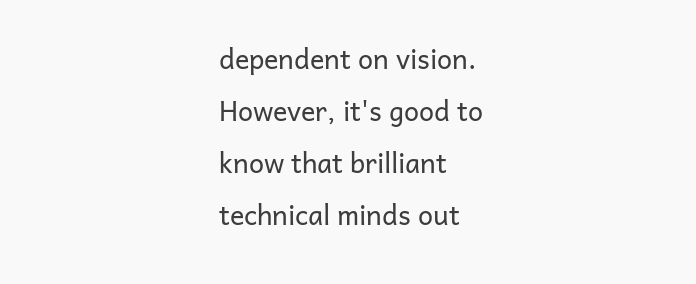dependent on vision. However, it's good to know that brilliant technical minds out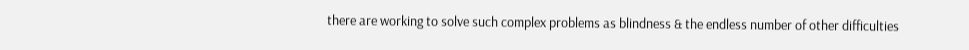there are working to solve such complex problems as blindness & the endless number of other difficulties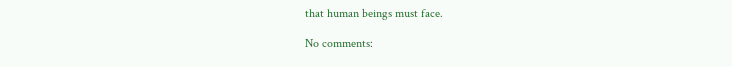that human beings must face.

No comments: